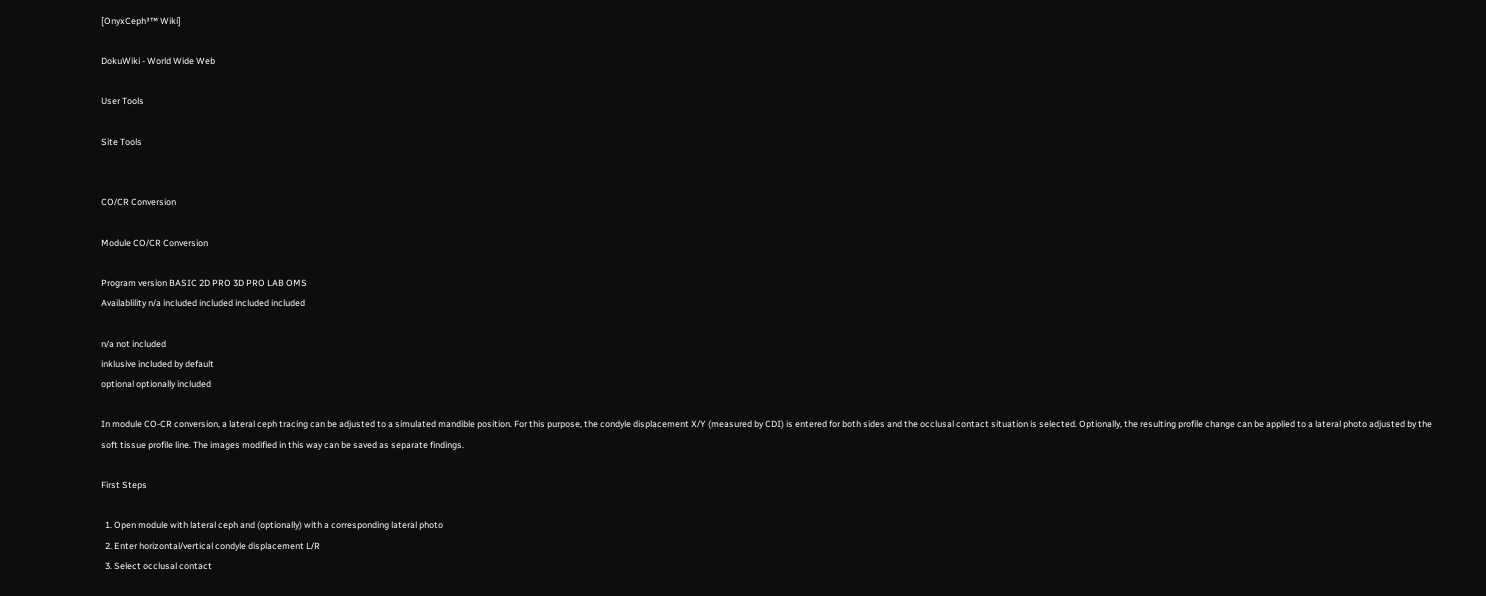[OnyxCeph³™ Wiki]

DokuWiki - World Wide Web

User Tools

Site Tools


CO/CR Conversion

Module CO/CR Conversion

Program version BASIC 2D PRO 3D PRO LAB OMS
Availablility n/a included included included included

n/a not included
inklusive included by default
optional optionally included

In module CO-CR conversion, a lateral ceph tracing can be adjusted to a simulated mandible position. For this purpose, the condyle displacement X/Y (measured by CDI) is entered for both sides and the occlusal contact situation is selected. Optionally, the resulting profile change can be applied to a lateral photo adjusted by the soft tissue profile line. The images modified in this way can be saved as separate findings.

First Steps

  1. Open module with lateral ceph and (optionally) with a corresponding lateral photo
  2. Enter horizontal/vertical condyle displacement L/R
  3. Select occlusal contact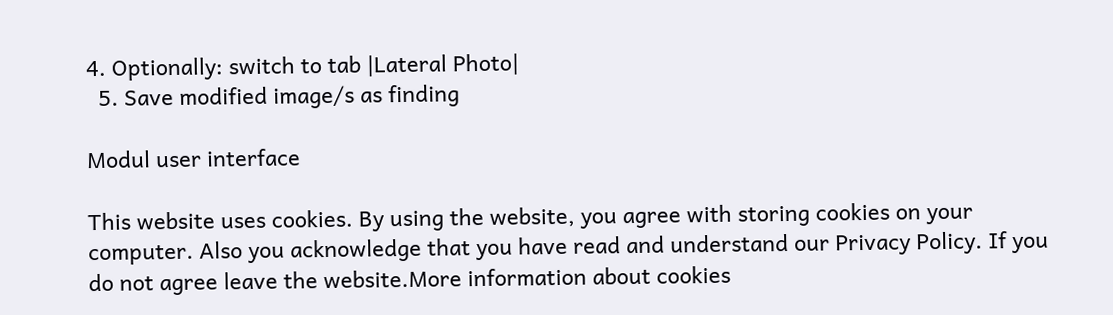4. Optionally: switch to tab |Lateral Photo|
  5. Save modified image/s as finding

Modul user interface

This website uses cookies. By using the website, you agree with storing cookies on your computer. Also you acknowledge that you have read and understand our Privacy Policy. If you do not agree leave the website.More information about cookies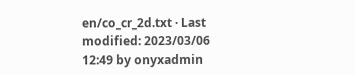en/co_cr_2d.txt · Last modified: 2023/03/06 12:49 by onyxadmin